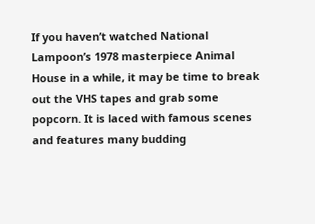If you haven’t watched National Lampoon’s 1978 masterpiece Animal House in a while, it may be time to break out the VHS tapes and grab some popcorn. It is laced with famous scenes and features many budding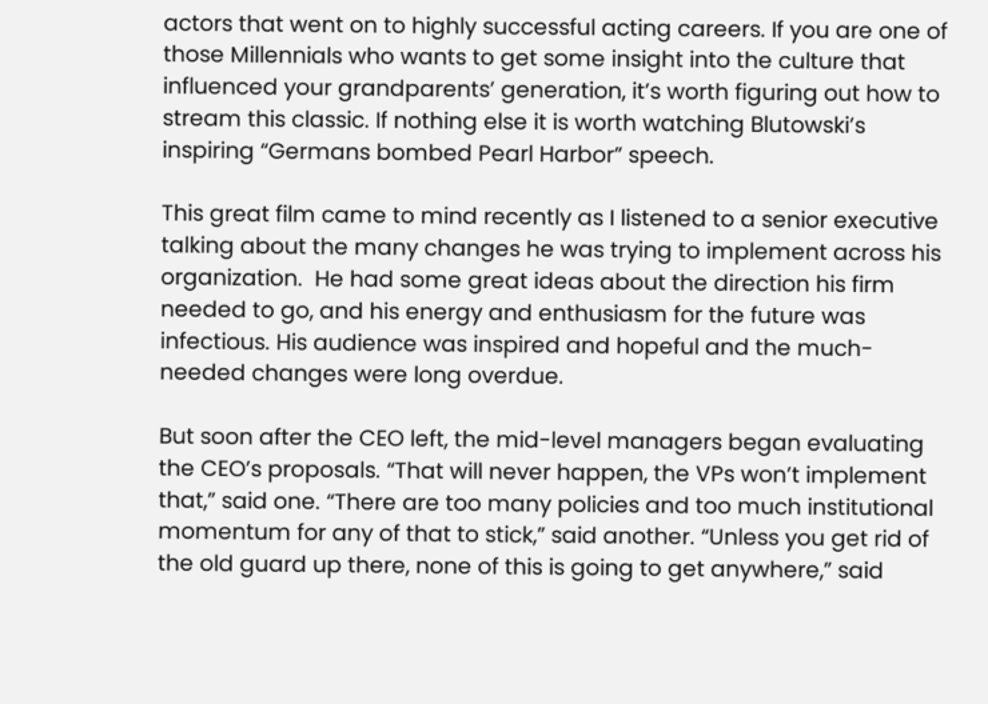actors that went on to highly successful acting careers. If you are one of those Millennials who wants to get some insight into the culture that influenced your grandparents’ generation, it’s worth figuring out how to stream this classic. If nothing else it is worth watching Blutowski’s inspiring “Germans bombed Pearl Harbor” speech.

This great film came to mind recently as I listened to a senior executive talking about the many changes he was trying to implement across his organization.  He had some great ideas about the direction his firm needed to go, and his energy and enthusiasm for the future was infectious. His audience was inspired and hopeful and the much-needed changes were long overdue.

But soon after the CEO left, the mid-level managers began evaluating the CEO’s proposals. “That will never happen, the VPs won’t implement that,” said one. “There are too many policies and too much institutional momentum for any of that to stick,” said another. “Unless you get rid of the old guard up there, none of this is going to get anywhere,” said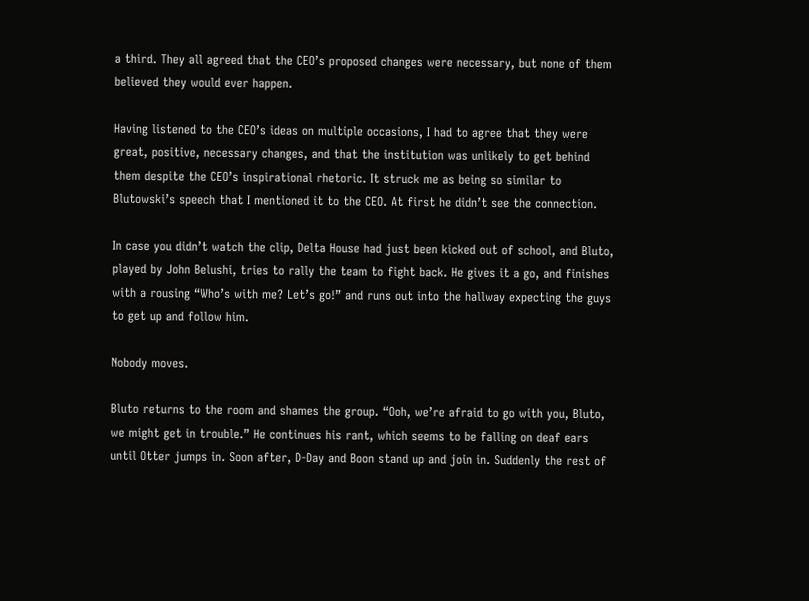a third. They all agreed that the CEO’s proposed changes were necessary, but none of them believed they would ever happen.

Having listened to the CEO’s ideas on multiple occasions, I had to agree that they were great, positive, necessary changes, and that the institution was unlikely to get behind them despite the CEO’s inspirational rhetoric. It struck me as being so similar to Blutowski’s speech that I mentioned it to the CEO. At first he didn’t see the connection.

In case you didn’t watch the clip, Delta House had just been kicked out of school, and Bluto, played by John Belushi, tries to rally the team to fight back. He gives it a go, and finishes with a rousing “Who’s with me? Let’s go!” and runs out into the hallway expecting the guys to get up and follow him.

Nobody moves.

Bluto returns to the room and shames the group. “Ooh, we’re afraid to go with you, Bluto, we might get in trouble.” He continues his rant, which seems to be falling on deaf ears until Otter jumps in. Soon after, D-Day and Boon stand up and join in. Suddenly the rest of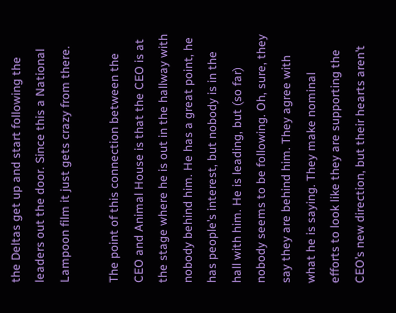the Deltas get up and start following the leaders out the door. Since this a National Lampoon film it just gets crazy from there.

The point of this connection between the CEO and Animal House is that the CEO is at the stage where he is out in the hallway with nobody behind him. He has a great point, he has people’s interest, but nobody is in the hall with him. He is leading, but (so far) nobody seems to be following. Oh, sure, they say they are behind him. They agree with what he is saying. They make nominal efforts to look like they are supporting the CEO’s new direction, but their hearts aren’t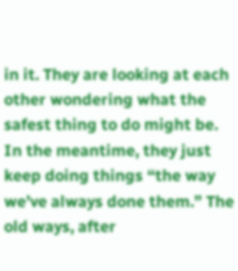in it. They are looking at each other wondering what the safest thing to do might be. In the meantime, they just keep doing things “the way we’ve always done them.” The old ways, after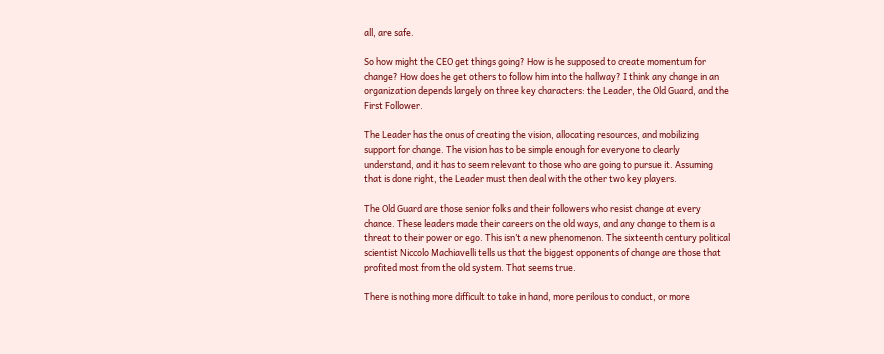all, are safe.

So how might the CEO get things going? How is he supposed to create momentum for change? How does he get others to follow him into the hallway? I think any change in an organization depends largely on three key characters: the Leader, the Old Guard, and the First Follower.

The Leader has the onus of creating the vision, allocating resources, and mobilizing support for change. The vision has to be simple enough for everyone to clearly understand, and it has to seem relevant to those who are going to pursue it. Assuming that is done right, the Leader must then deal with the other two key players.

The Old Guard are those senior folks and their followers who resist change at every chance. These leaders made their careers on the old ways, and any change to them is a threat to their power or ego. This isn’t a new phenomenon. The sixteenth century political scientist Niccolo Machiavelli tells us that the biggest opponents of change are those that profited most from the old system. That seems true.

There is nothing more difficult to take in hand, more perilous to conduct, or more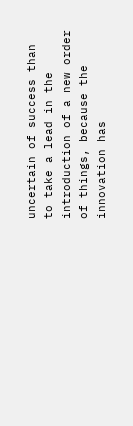uncertain of success than to take a lead in the introduction of a new order of things, because the innovation has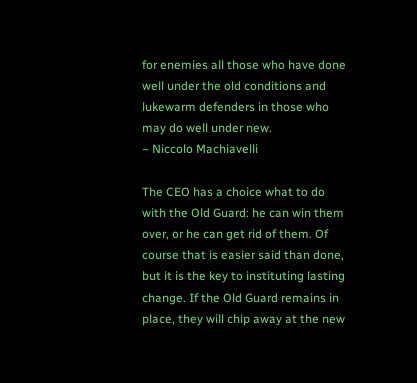for enemies all those who have done well under the old conditions and lukewarm defenders in those who may do well under new.
– Niccolo Machiavelli

The CEO has a choice what to do with the Old Guard: he can win them over, or he can get rid of them. Of course that is easier said than done, but it is the key to instituting lasting change. If the Old Guard remains in place, they will chip away at the new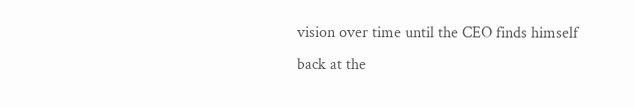vision over time until the CEO finds himself back at the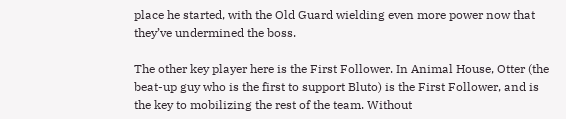place he started, with the Old Guard wielding even more power now that they’ve undermined the boss.

The other key player here is the First Follower. In Animal House, Otter (the beat-up guy who is the first to support Bluto) is the First Follower, and is the key to mobilizing the rest of the team. Without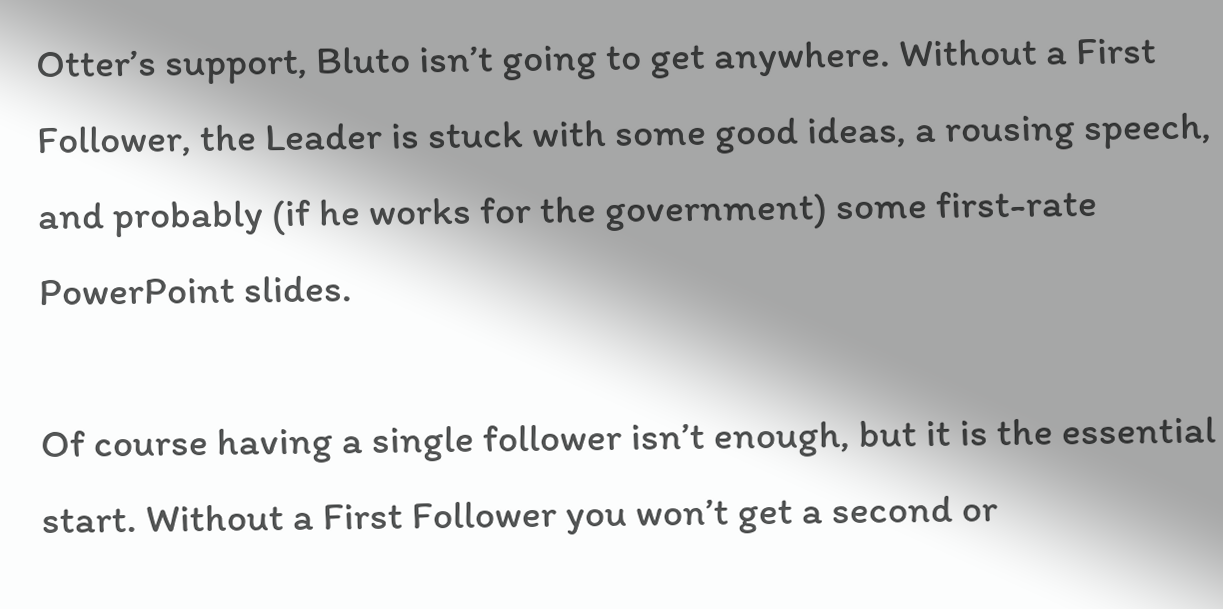Otter’s support, Bluto isn’t going to get anywhere. Without a First Follower, the Leader is stuck with some good ideas, a rousing speech, and probably (if he works for the government) some first-rate PowerPoint slides.

Of course having a single follower isn’t enough, but it is the essential start. Without a First Follower you won’t get a second or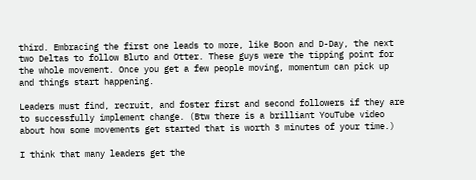third. Embracing the first one leads to more, like Boon and D-Day, the next two Deltas to follow Bluto and Otter. These guys were the tipping point for the whole movement. Once you get a few people moving, momentum can pick up and things start happening.

Leaders must find, recruit, and foster first and second followers if they are to successfully implement change. (Btw there is a brilliant YouTube video about how some movements get started that is worth 3 minutes of your time.)

I think that many leaders get the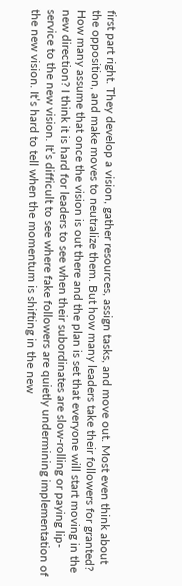first part right. They develop a vision, gather resources, assign tasks, and move out. Most even think about the opposition, and make moves to neutralize them. But how many leaders take their followers for granted? How many assume that once the vision is out there and the plan is set that everyone will start moving in the new direction? I think it is hard for leaders to see when their subordinates are slow-rolling or paying lip-service to the new vision. It’s difficult to see where fake followers are quietly undermining implementation of the new vision. It’s hard to tell when the momentum is shifting in the new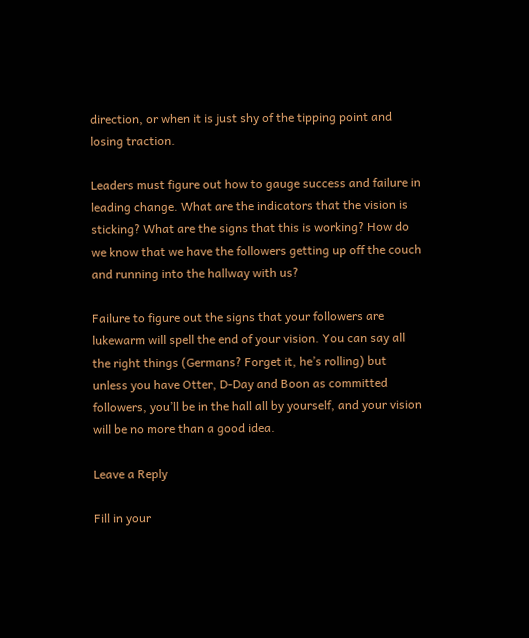direction, or when it is just shy of the tipping point and losing traction.

Leaders must figure out how to gauge success and failure in leading change. What are the indicators that the vision is sticking? What are the signs that this is working? How do we know that we have the followers getting up off the couch and running into the hallway with us?

Failure to figure out the signs that your followers are lukewarm will spell the end of your vision. You can say all the right things (Germans? Forget it, he’s rolling) but unless you have Otter, D-Day and Boon as committed followers, you’ll be in the hall all by yourself, and your vision will be no more than a good idea.

Leave a Reply

Fill in your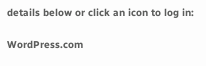details below or click an icon to log in:

WordPress.com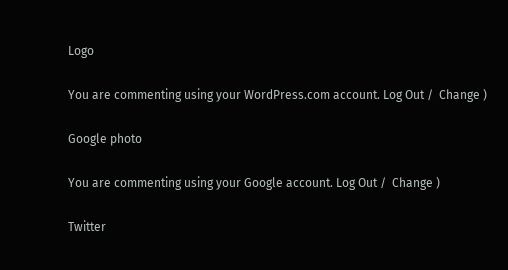Logo

You are commenting using your WordPress.com account. Log Out /  Change )

Google photo

You are commenting using your Google account. Log Out /  Change )

Twitter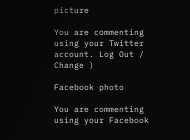picture

You are commenting using your Twitter account. Log Out /  Change )

Facebook photo

You are commenting using your Facebook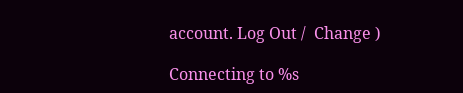account. Log Out /  Change )

Connecting to %s